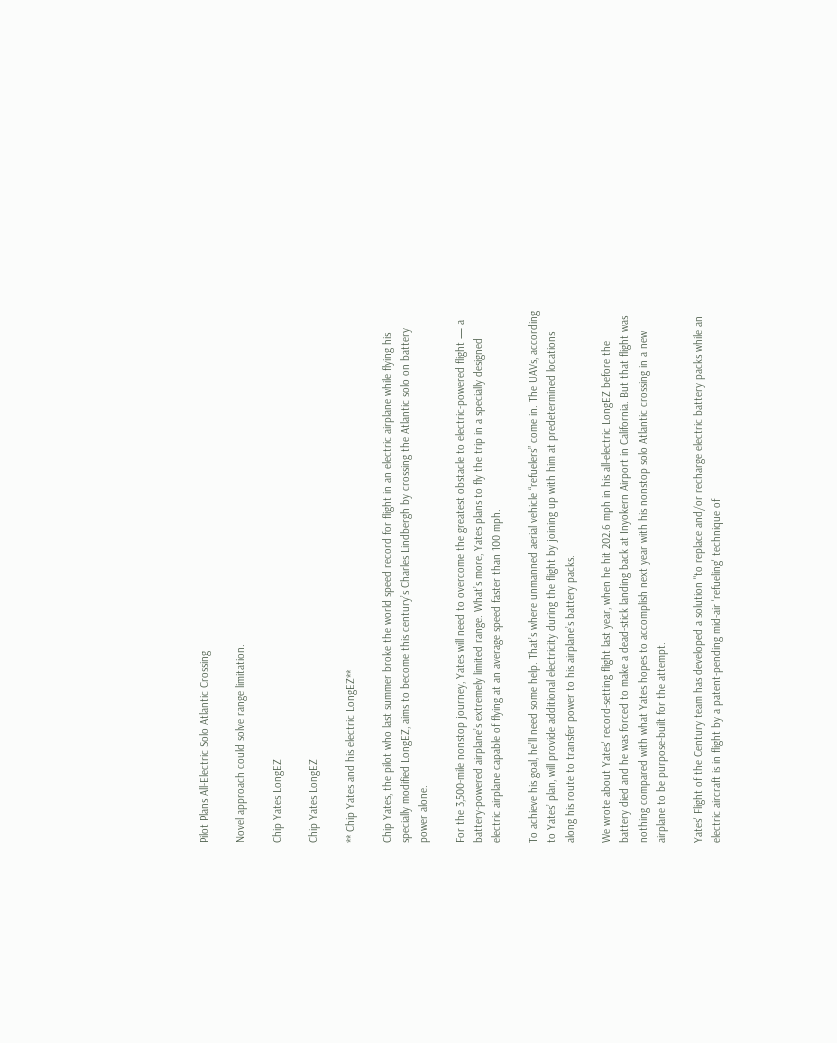Pilot Plans All-Electric Solo Atlantic Crossing

Novel approach could solve range limitation.

Chip Yates LongEZ

Chip Yates LongEZ

** Chip Yates and his electric LongEZ**

Chip Yates, the pilot who last summer broke the world speed record for flight in an electric airplane while flying his specially modified LongEZ, aims to become this century’s Charles Lindbergh by crossing the Atlantic solo on battery power alone.

For the 3,500-mile nonstop journey, Yates will need to overcome the greatest obstacle to electric-powered flight — a battery-powered airplane’s extremely limited range. What’s more, Yates plans to fly the trip in a specially designed electric airplane capable of flying at an average speed faster than 100 mph.

To achieve his goal, he’ll need some help. That’s where unmanned aerial vehicle “refuelers” come in. The UAVs, according to Yates’ plan, will provide additional electricity during the flight by joining up with him at predetermined locations along his route to transfer power to his airplane’s battery packs.

We wrote about Yates' record-setting flight last year, when he hit 202.6 mph in his all-electric LongEZ before the battery died and he was forced to make a dead-stick landing back at Inyokern Airport in California. But that flight was nothing compared with what Yates hopes to accomplish next year with his nonstop solo Atlantic crossing in a new airplane to be purpose-built for the attempt.

Yates' Flight of the Century team has developed a solution "to replace and/or recharge electric battery packs while an electric aircraft is in flight by a patent-pending mid-air 'refueling' technique of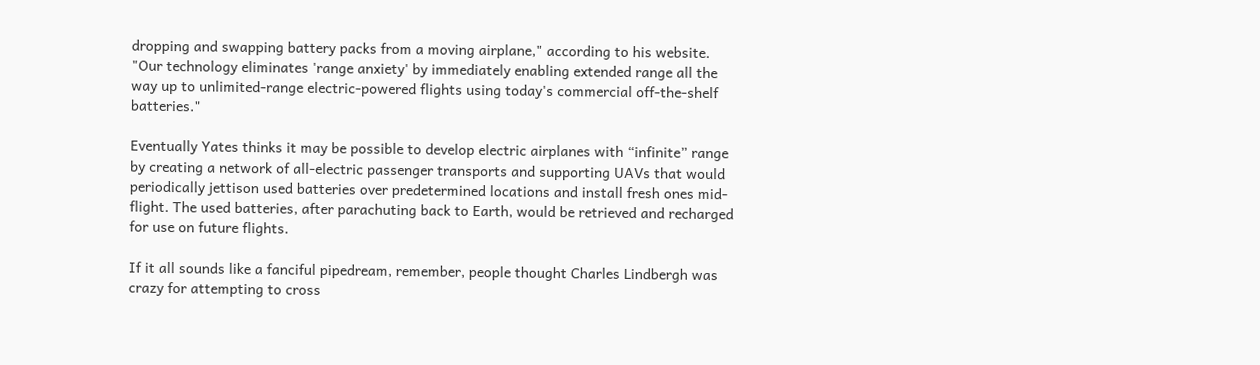dropping and swapping battery packs from a moving airplane," according to his website. "Our technology eliminates 'range anxiety' by immediately enabling extended range all the way up to unlimited-range electric-powered flights using today's commercial off-the-shelf batteries."

Eventually Yates thinks it may be possible to develop electric airplanes with “infinite” range by creating a network of all-electric passenger transports and supporting UAVs that would periodically jettison used batteries over predetermined locations and install fresh ones mid-flight. The used batteries, after parachuting back to Earth, would be retrieved and recharged for use on future flights.

If it all sounds like a fanciful pipedream, remember, people thought Charles Lindbergh was crazy for attempting to cross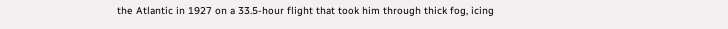the Atlantic in 1927 on a 33.5-hour flight that took him through thick fog, icing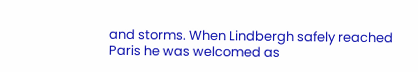and storms. When Lindbergh safely reached Paris he was welcomed as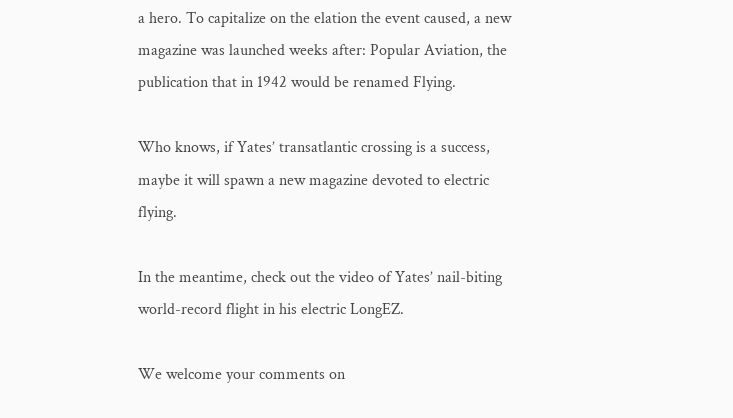a hero. To capitalize on the elation the event caused, a new magazine was launched weeks after: Popular Aviation, the publication that in 1942 would be renamed Flying.

Who knows, if Yates’ transatlantic crossing is a success, maybe it will spawn a new magazine devoted to electric flying.

In the meantime, check out the video of Yates’ nail-biting world-record flight in his electric LongEZ.

We welcome your comments on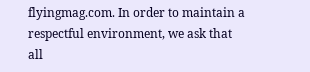flyingmag.com. In order to maintain a respectful environment, we ask that all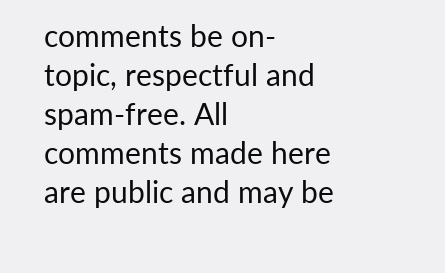comments be on-topic, respectful and spam-free. All comments made here are public and may be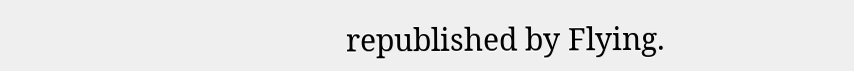republished by Flying.